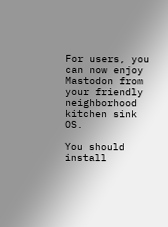For users, you can now enjoy Mastodon from your friendly neighborhood kitchen sink OS.

You should install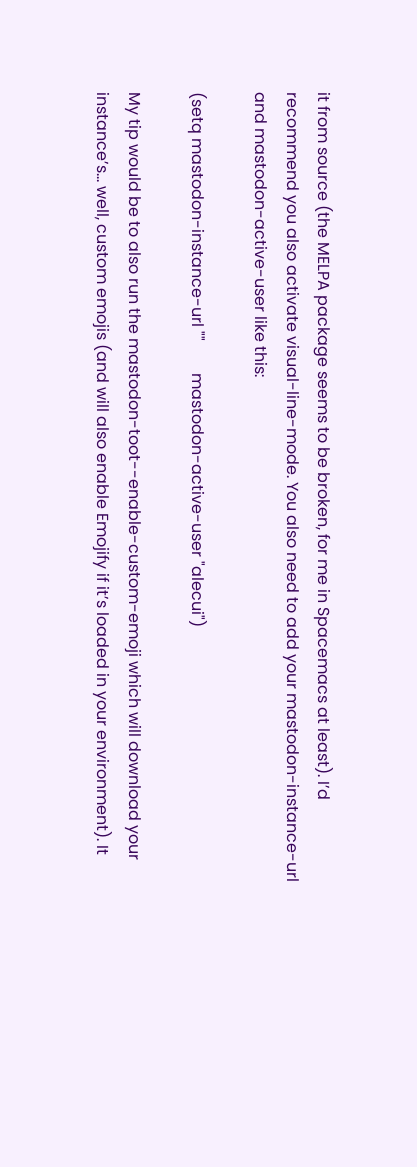it from source (the MELPA package seems to be broken, for me in Spacemacs at least). I’d recommend you also activate visual-line-mode. You also need to add your mastodon-instance-url and mastodon-active-user like this:

(setq mastodon-instance-url ""        mastodon-active-user "alecui")

My tip would be to also run the mastodon-toot--enable-custom-emoji which will download your instance’s… well, custom emojis (and will also enable Emojify if it’s loaded in your environment). It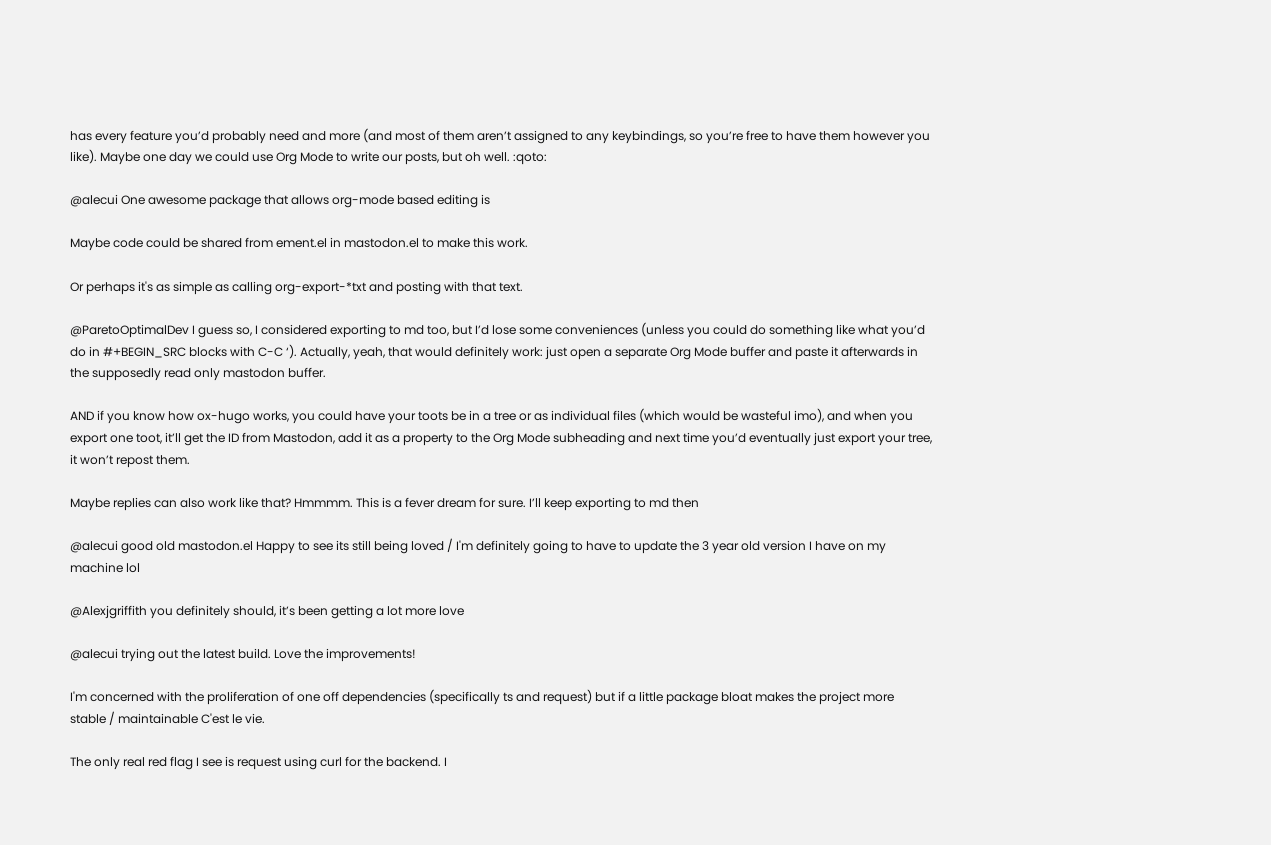has every feature you’d probably need and more (and most of them aren’t assigned to any keybindings, so you’re free to have them however you like). Maybe one day we could use Org Mode to write our posts, but oh well. :qoto:

@alecui One awesome package that allows org-mode based editing is

Maybe code could be shared from ement.el in mastodon.el to make this work.

Or perhaps it's as simple as calling org-export-*txt and posting with that text.

@ParetoOptimalDev I guess so, I considered exporting to md too, but I’d lose some conveniences (unless you could do something like what you’d do in #+BEGIN_SRC blocks with C-C ‘). Actually, yeah, that would definitely work: just open a separate Org Mode buffer and paste it afterwards in the supposedly read only mastodon buffer.

AND if you know how ox-hugo works, you could have your toots be in a tree or as individual files (which would be wasteful imo), and when you export one toot, it’ll get the ID from Mastodon, add it as a property to the Org Mode subheading and next time you’d eventually just export your tree, it won’t repost them.

Maybe replies can also work like that? Hmmmm. This is a fever dream for sure. I’ll keep exporting to md then

@alecui good old mastodon.el Happy to see its still being loved / I'm definitely going to have to update the 3 year old version I have on my machine lol

@Alexjgriffith you definitely should, it’s been getting a lot more love

@alecui trying out the latest build. Love the improvements!

I'm concerned with the proliferation of one off dependencies (specifically ts and request) but if a little package bloat makes the project more stable / maintainable C'est le vie.

The only real red flag I see is request using curl for the backend. I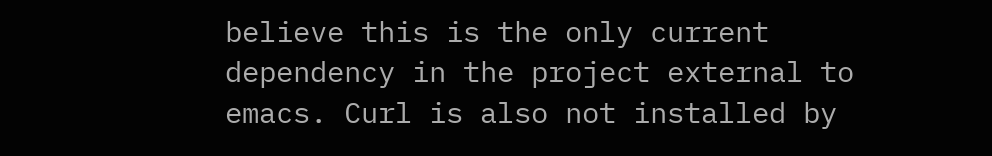believe this is the only current dependency in the project external to emacs. Curl is also not installed by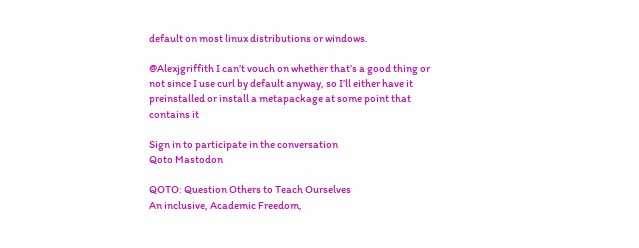default on most linux distributions or windows.

@Alexjgriffith I can’t vouch on whether that’s a good thing or not since I use curl by default anyway, so I’ll either have it preinstalled or install a metapackage at some point that contains it

Sign in to participate in the conversation
Qoto Mastodon

QOTO: Question Others to Teach Ourselves
An inclusive, Academic Freedom,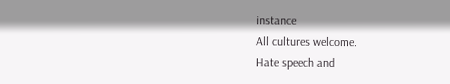instance
All cultures welcome.
Hate speech and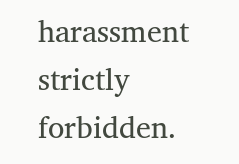harassment strictly forbidden.